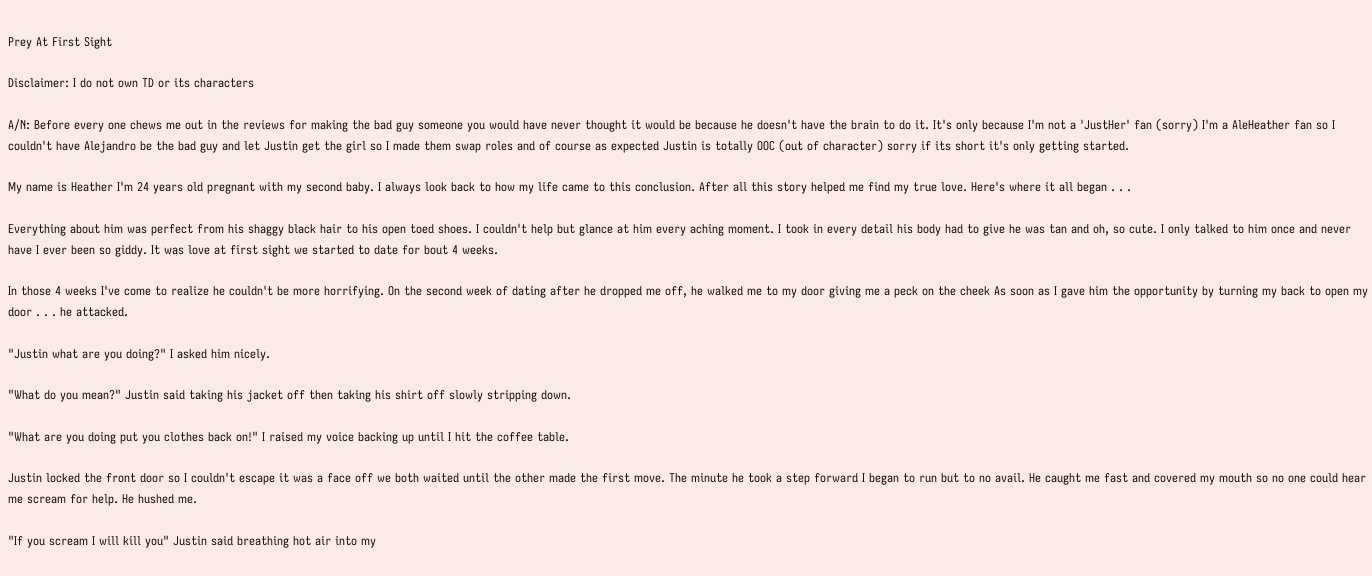Prey At First Sight

Disclaimer: I do not own TD or its characters

A/N: Before every one chews me out in the reviews for making the bad guy someone you would have never thought it would be because he doesn't have the brain to do it. It's only because I'm not a 'JustHer' fan (sorry) I'm a AleHeather fan so I couldn't have Alejandro be the bad guy and let Justin get the girl so I made them swap roles and of course as expected Justin is totally OOC (out of character) sorry if its short it's only getting started.

My name is Heather I'm 24 years old pregnant with my second baby. I always look back to how my life came to this conclusion. After all this story helped me find my true love. Here's where it all began . . .

Everything about him was perfect from his shaggy black hair to his open toed shoes. I couldn't help but glance at him every aching moment. I took in every detail his body had to give he was tan and oh, so cute. I only talked to him once and never have I ever been so giddy. It was love at first sight we started to date for bout 4 weeks.

In those 4 weeks I've come to realize he couldn't be more horrifying. On the second week of dating after he dropped me off, he walked me to my door giving me a peck on the cheek As soon as I gave him the opportunity by turning my back to open my door . . . he attacked.

"Justin what are you doing?" I asked him nicely.

"What do you mean?" Justin said taking his jacket off then taking his shirt off slowly stripping down.

"What are you doing put you clothes back on!" I raised my voice backing up until I hit the coffee table.

Justin locked the front door so I couldn't escape it was a face off we both waited until the other made the first move. The minute he took a step forward I began to run but to no avail. He caught me fast and covered my mouth so no one could hear me scream for help. He hushed me.

"If you scream I will kill you" Justin said breathing hot air into my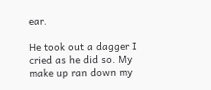ear.

He took out a dagger I cried as he did so. My make up ran down my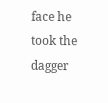face he took the dagger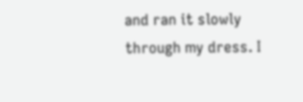and ran it slowly through my dress. I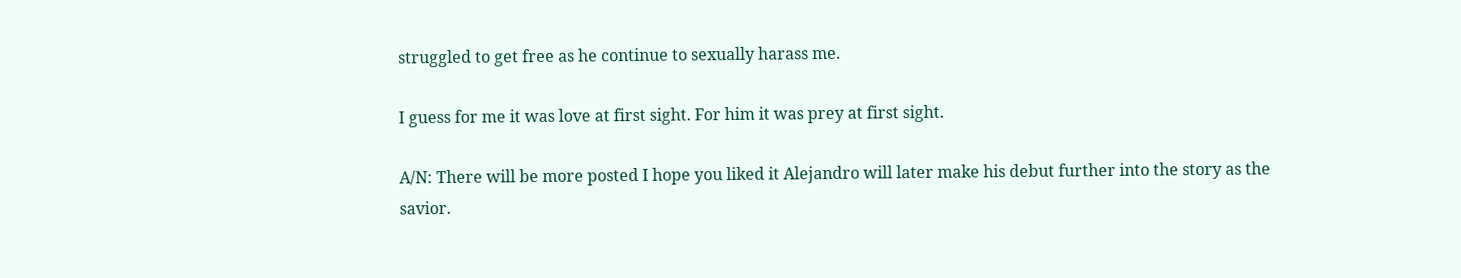struggled to get free as he continue to sexually harass me.

I guess for me it was love at first sight. For him it was prey at first sight.

A/N: There will be more posted I hope you liked it Alejandro will later make his debut further into the story as the savior.